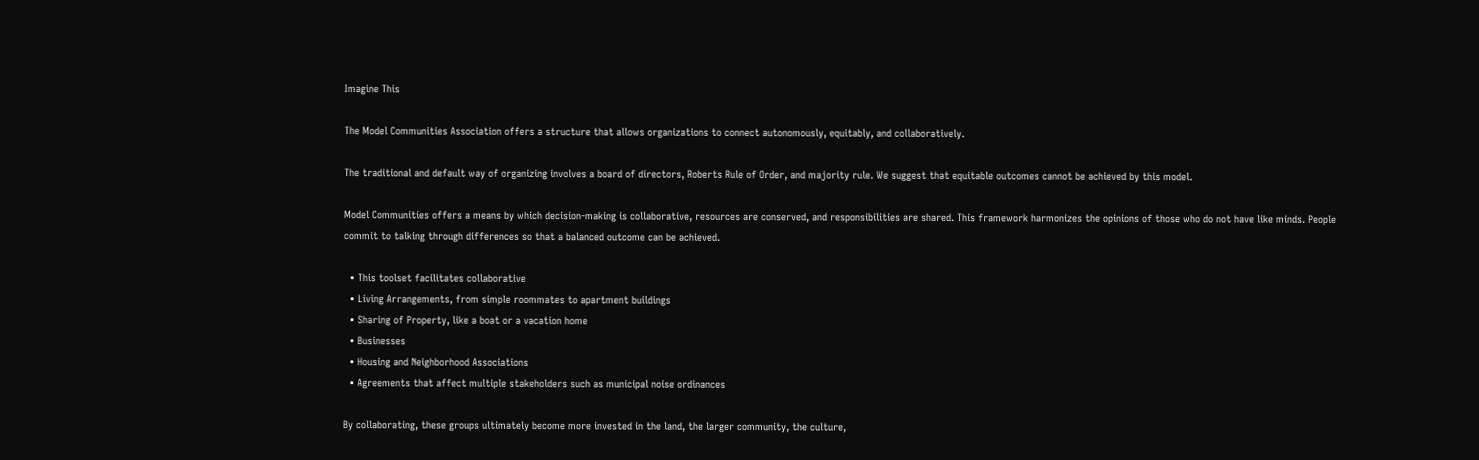Imagine This

The Model Communities Association offers a structure that allows organizations to connect autonomously, equitably, and collaboratively.

The traditional and default way of organizing involves a board of directors, Roberts Rule of Order, and majority rule. We suggest that equitable outcomes cannot be achieved by this model.

Model Communities offers a means by which decision-making is collaborative, resources are conserved, and responsibilities are shared. This framework harmonizes the opinions of those who do not have like minds. People commit to talking through differences so that a balanced outcome can be achieved.

  • This toolset facilitates collaborative
  • Living Arrangements, from simple roommates to apartment buildings
  • Sharing of Property, like a boat or a vacation home
  • Businesses
  • Housing and Neighborhood Associations
  • Agreements that affect multiple stakeholders such as municipal noise ordinances

By collaborating, these groups ultimately become more invested in the land, the larger community, the culture,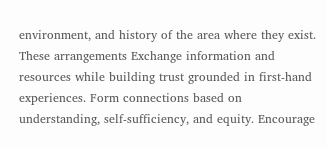environment, and history of the area where they exist. These arrangements Exchange information and resources while building trust grounded in first-hand experiences. Form connections based on understanding, self-sufficiency, and equity. Encourage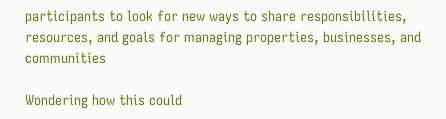participants to look for new ways to share responsibilities, resources, and goals for managing properties, businesses, and communities

Wondering how this could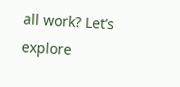all work? Let’s explore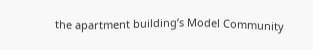the apartment building’s Model Community